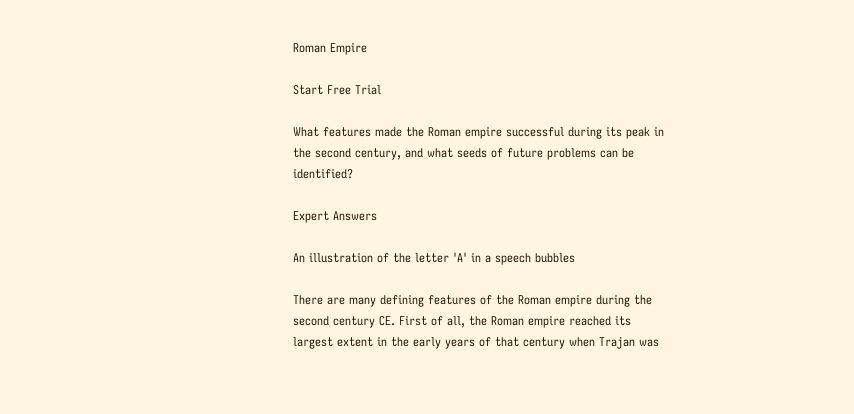Roman Empire

Start Free Trial

What features made the Roman empire successful during its peak in the second century, and what seeds of future problems can be identified?

Expert Answers

An illustration of the letter 'A' in a speech bubbles

There are many defining features of the Roman empire during the second century CE. First of all, the Roman empire reached its largest extent in the early years of that century when Trajan was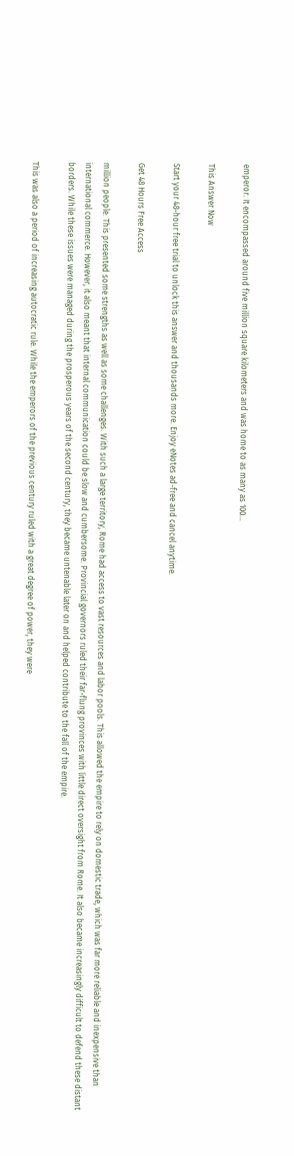emperor. It encompassed around five million square kilometers and was home to as many as 100...

This Answer Now

Start your 48-hour free trial to unlock this answer and thousands more. Enjoy eNotes ad-free and cancel anytime.

Get 48 Hours Free Access

million people. This presented some strengths as well as some challenges. With such a large territory, Rome had access to vast resources and labor pools. This allowed the empire to rely on domestic trade, which was far more reliable and inexpensive than international commerce. However, it also meant that internal communication could be slow and cumbersome. Provincial governors ruled their far-flung provinces with little direct oversight from Rome. It also became increasingly difficult to defend these distant borders. While these issues were managed during the prosperous years of the second century, they became untenable later on and helped contribute to the fall of the empire.

This was also a period of increasing autocratic rule. While the emperors of the previous century ruled with a great degree of power, they were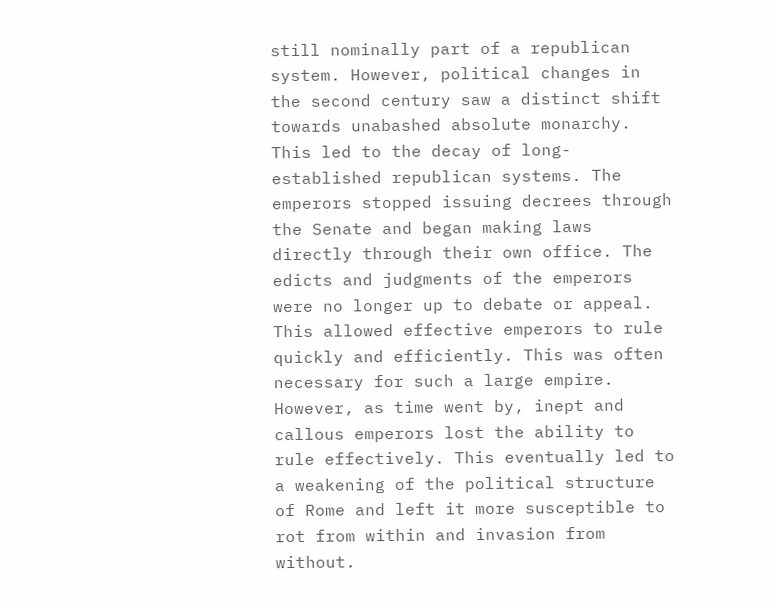still nominally part of a republican system. However, political changes in the second century saw a distinct shift towards unabashed absolute monarchy. This led to the decay of long-established republican systems. The emperors stopped issuing decrees through the Senate and began making laws directly through their own office. The edicts and judgments of the emperors were no longer up to debate or appeal. This allowed effective emperors to rule quickly and efficiently. This was often necessary for such a large empire. However, as time went by, inept and callous emperors lost the ability to rule effectively. This eventually led to a weakening of the political structure of Rome and left it more susceptible to rot from within and invasion from without.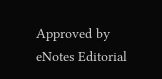Approved by eNotes Editorial